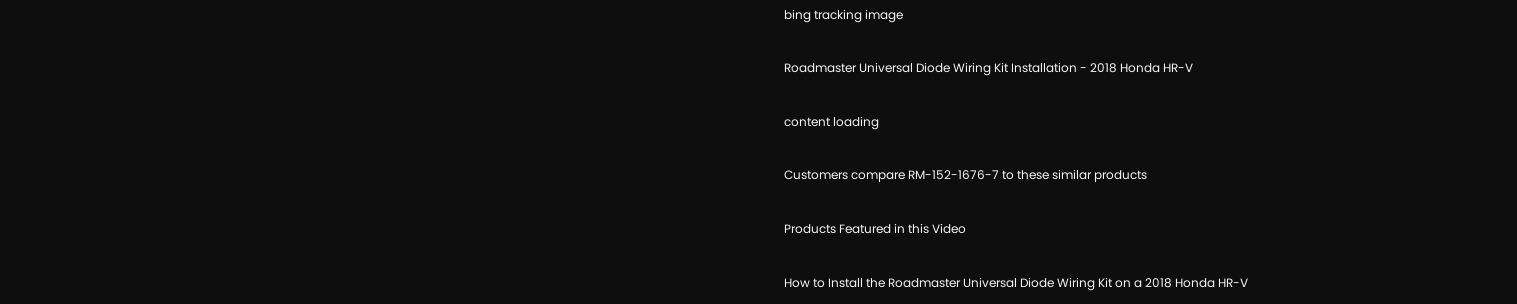bing tracking image

Roadmaster Universal Diode Wiring Kit Installation - 2018 Honda HR-V

content loading

Customers compare RM-152-1676-7 to these similar products

Products Featured in this Video

How to Install the Roadmaster Universal Diode Wiring Kit on a 2018 Honda HR-V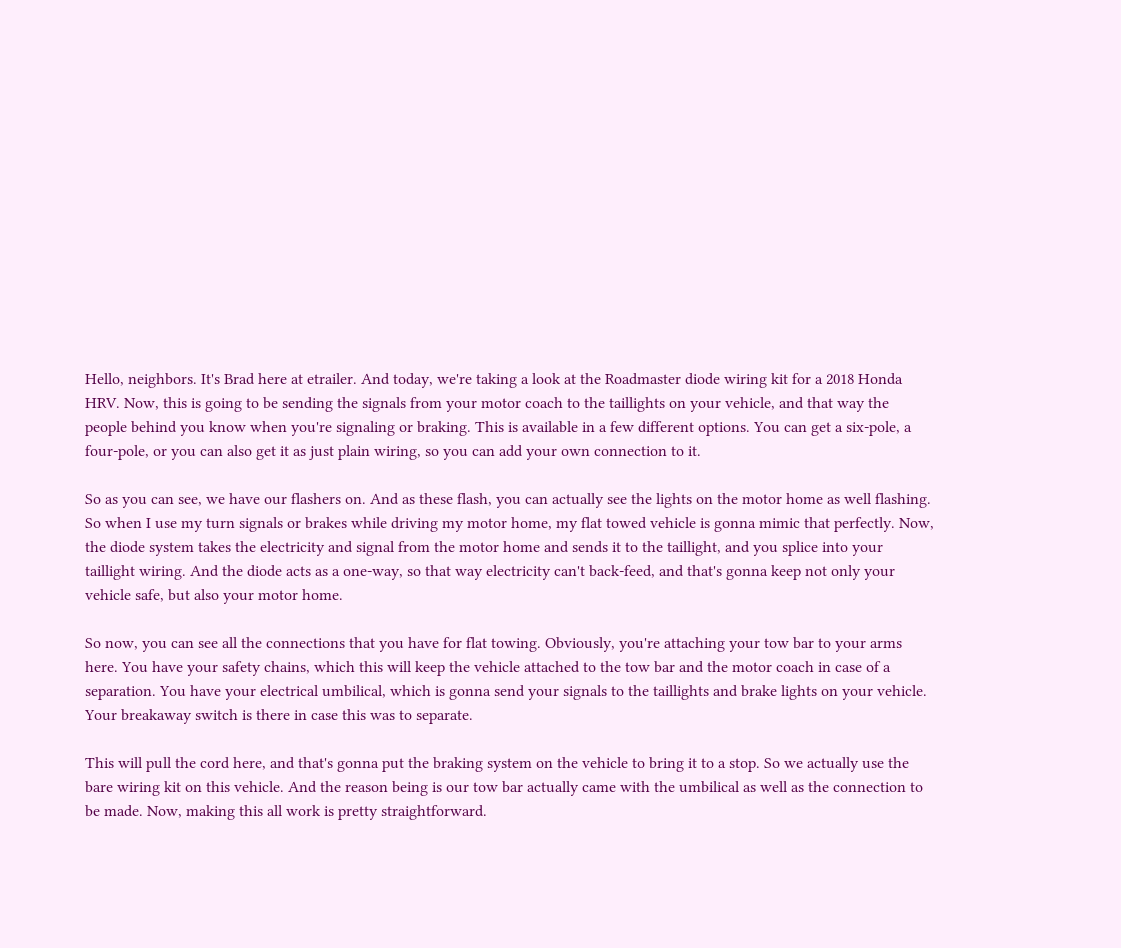Hello, neighbors. It's Brad here at etrailer. And today, we're taking a look at the Roadmaster diode wiring kit for a 2018 Honda HRV. Now, this is going to be sending the signals from your motor coach to the taillights on your vehicle, and that way the people behind you know when you're signaling or braking. This is available in a few different options. You can get a six-pole, a four-pole, or you can also get it as just plain wiring, so you can add your own connection to it.

So as you can see, we have our flashers on. And as these flash, you can actually see the lights on the motor home as well flashing. So when I use my turn signals or brakes while driving my motor home, my flat towed vehicle is gonna mimic that perfectly. Now, the diode system takes the electricity and signal from the motor home and sends it to the taillight, and you splice into your taillight wiring. And the diode acts as a one-way, so that way electricity can't back-feed, and that's gonna keep not only your vehicle safe, but also your motor home.

So now, you can see all the connections that you have for flat towing. Obviously, you're attaching your tow bar to your arms here. You have your safety chains, which this will keep the vehicle attached to the tow bar and the motor coach in case of a separation. You have your electrical umbilical, which is gonna send your signals to the taillights and brake lights on your vehicle. Your breakaway switch is there in case this was to separate.

This will pull the cord here, and that's gonna put the braking system on the vehicle to bring it to a stop. So we actually use the bare wiring kit on this vehicle. And the reason being is our tow bar actually came with the umbilical as well as the connection to be made. Now, making this all work is pretty straightforward.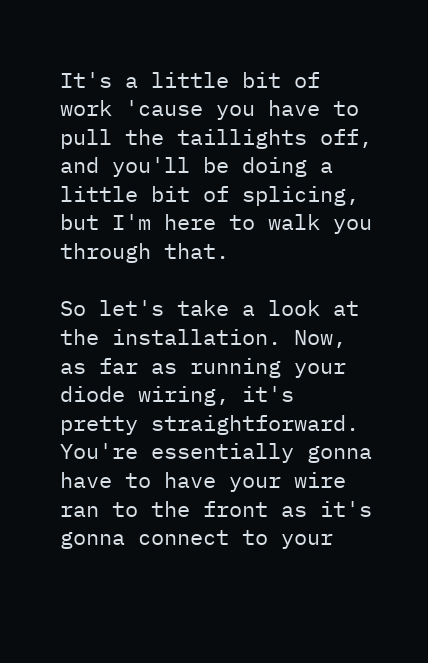It's a little bit of work 'cause you have to pull the taillights off, and you'll be doing a little bit of splicing, but I'm here to walk you through that.

So let's take a look at the installation. Now, as far as running your diode wiring, it's pretty straightforward. You're essentially gonna have to have your wire ran to the front as it's gonna connect to your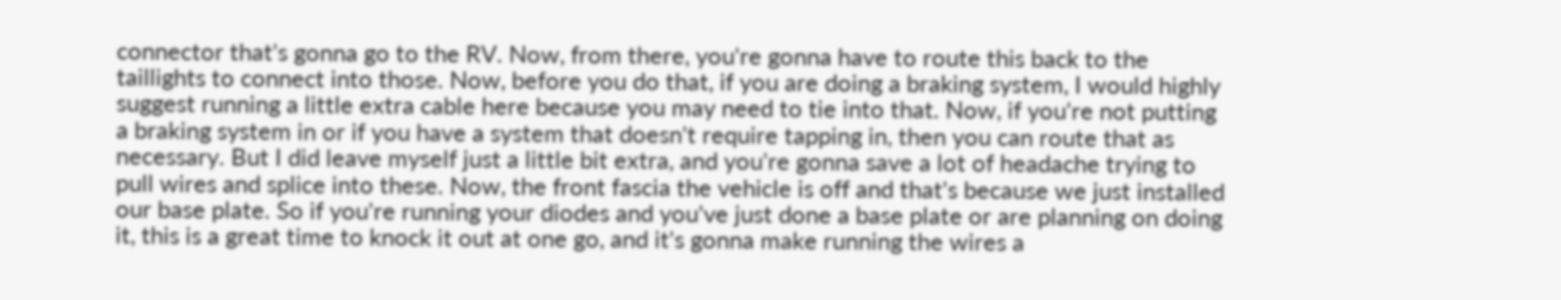connector that's gonna go to the RV. Now, from there, you're gonna have to route this back to the taillights to connect into those. Now, before you do that, if you are doing a braking system, I would highly suggest running a little extra cable here because you may need to tie into that. Now, if you're not putting a braking system in or if you have a system that doesn't require tapping in, then you can route that as necessary. But I did leave myself just a little bit extra, and you're gonna save a lot of headache trying to pull wires and splice into these. Now, the front fascia the vehicle is off and that's because we just installed our base plate. So if you're running your diodes and you've just done a base plate or are planning on doing it, this is a great time to knock it out at one go, and it's gonna make running the wires a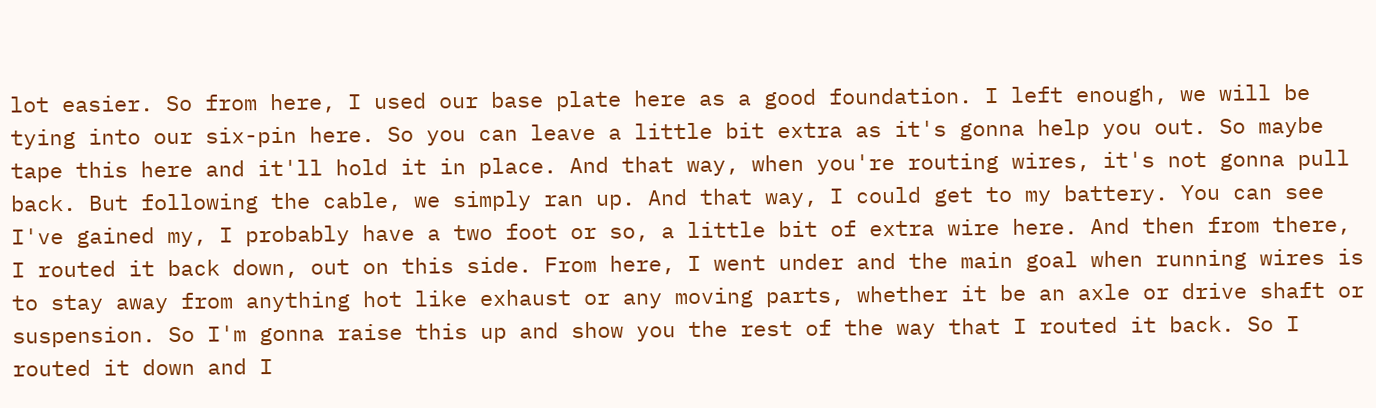lot easier. So from here, I used our base plate here as a good foundation. I left enough, we will be tying into our six-pin here. So you can leave a little bit extra as it's gonna help you out. So maybe tape this here and it'll hold it in place. And that way, when you're routing wires, it's not gonna pull back. But following the cable, we simply ran up. And that way, I could get to my battery. You can see I've gained my, I probably have a two foot or so, a little bit of extra wire here. And then from there, I routed it back down, out on this side. From here, I went under and the main goal when running wires is to stay away from anything hot like exhaust or any moving parts, whether it be an axle or drive shaft or suspension. So I'm gonna raise this up and show you the rest of the way that I routed it back. So I routed it down and I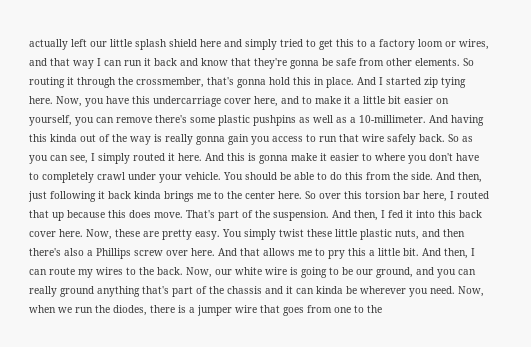actually left our little splash shield here and simply tried to get this to a factory loom or wires, and that way I can run it back and know that they're gonna be safe from other elements. So routing it through the crossmember, that's gonna hold this in place. And I started zip tying here. Now, you have this undercarriage cover here, and to make it a little bit easier on yourself, you can remove there's some plastic pushpins as well as a 10-millimeter. And having this kinda out of the way is really gonna gain you access to run that wire safely back. So as you can see, I simply routed it here. And this is gonna make it easier to where you don't have to completely crawl under your vehicle. You should be able to do this from the side. And then, just following it back kinda brings me to the center here. So over this torsion bar here, I routed that up because this does move. That's part of the suspension. And then, I fed it into this back cover here. Now, these are pretty easy. You simply twist these little plastic nuts, and then there's also a Phillips screw over here. And that allows me to pry this a little bit. And then, I can route my wires to the back. Now, our white wire is going to be our ground, and you can really ground anything that's part of the chassis and it can kinda be wherever you need. Now, when we run the diodes, there is a jumper wire that goes from one to the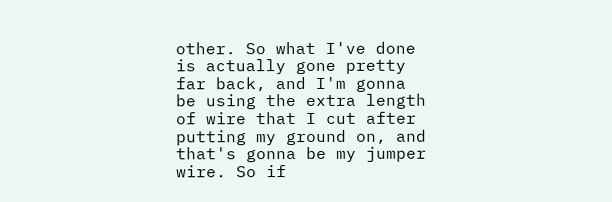other. So what I've done is actually gone pretty far back, and I'm gonna be using the extra length of wire that I cut after putting my ground on, and that's gonna be my jumper wire. So if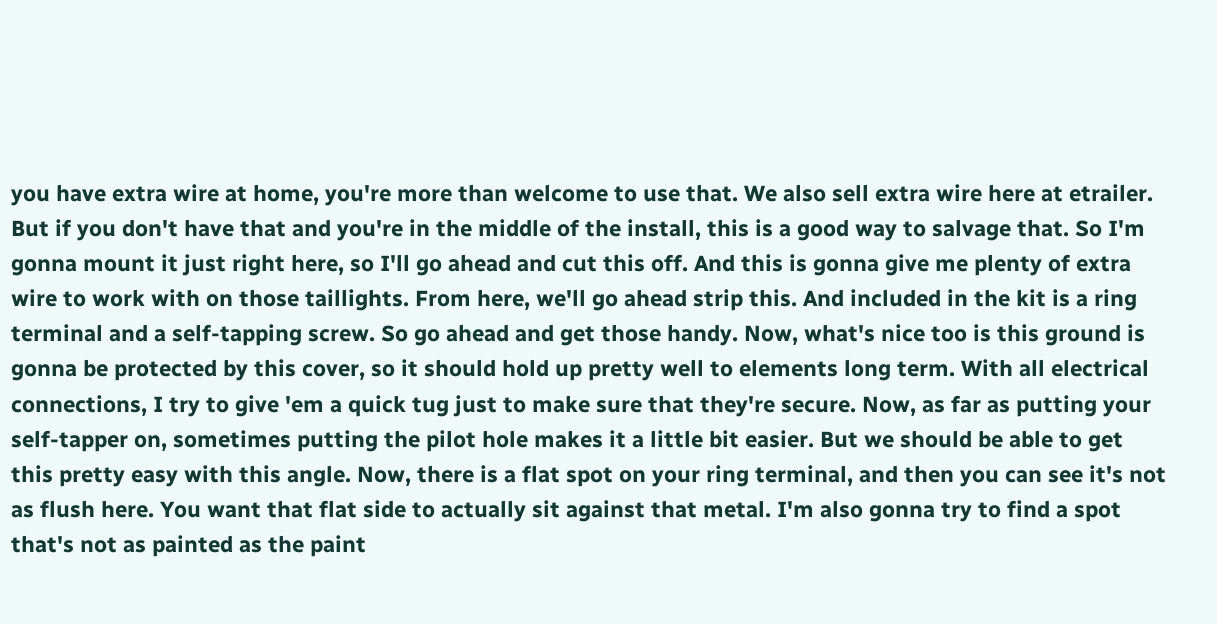you have extra wire at home, you're more than welcome to use that. We also sell extra wire here at etrailer. But if you don't have that and you're in the middle of the install, this is a good way to salvage that. So I'm gonna mount it just right here, so I'll go ahead and cut this off. And this is gonna give me plenty of extra wire to work with on those taillights. From here, we'll go ahead strip this. And included in the kit is a ring terminal and a self-tapping screw. So go ahead and get those handy. Now, what's nice too is this ground is gonna be protected by this cover, so it should hold up pretty well to elements long term. With all electrical connections, I try to give 'em a quick tug just to make sure that they're secure. Now, as far as putting your self-tapper on, sometimes putting the pilot hole makes it a little bit easier. But we should be able to get this pretty easy with this angle. Now, there is a flat spot on your ring terminal, and then you can see it's not as flush here. You want that flat side to actually sit against that metal. I'm also gonna try to find a spot that's not as painted as the paint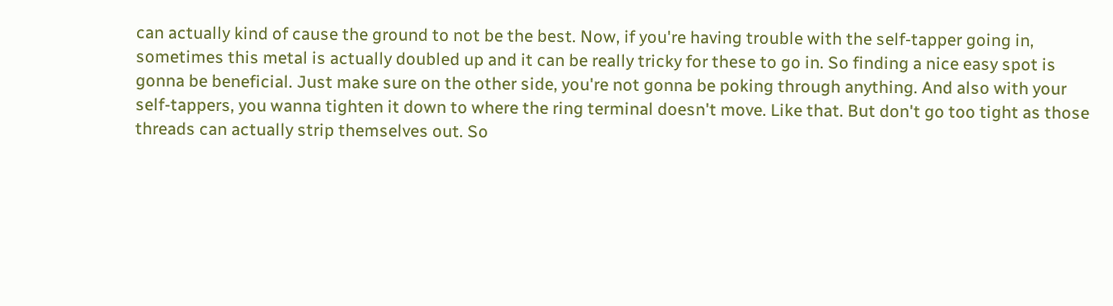can actually kind of cause the ground to not be the best. Now, if you're having trouble with the self-tapper going in, sometimes this metal is actually doubled up and it can be really tricky for these to go in. So finding a nice easy spot is gonna be beneficial. Just make sure on the other side, you're not gonna be poking through anything. And also with your self-tappers, you wanna tighten it down to where the ring terminal doesn't move. Like that. But don't go too tight as those threads can actually strip themselves out. So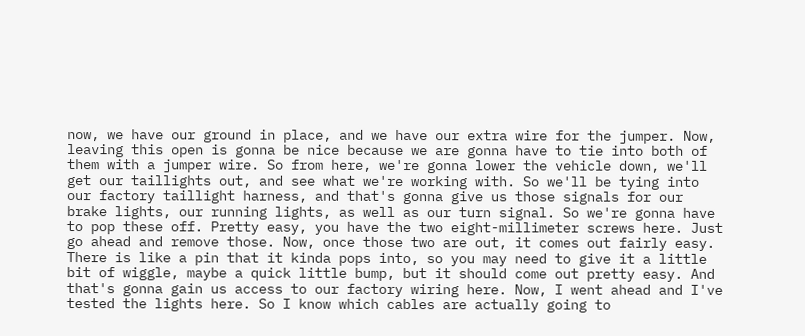now, we have our ground in place, and we have our extra wire for the jumper. Now, leaving this open is gonna be nice because we are gonna have to tie into both of them with a jumper wire. So from here, we're gonna lower the vehicle down, we'll get our taillights out, and see what we're working with. So we'll be tying into our factory taillight harness, and that's gonna give us those signals for our brake lights, our running lights, as well as our turn signal. So we're gonna have to pop these off. Pretty easy, you have the two eight-millimeter screws here. Just go ahead and remove those. Now, once those two are out, it comes out fairly easy. There is like a pin that it kinda pops into, so you may need to give it a little bit of wiggle, maybe a quick little bump, but it should come out pretty easy. And that's gonna gain us access to our factory wiring here. Now, I went ahead and I've tested the lights here. So I know which cables are actually going to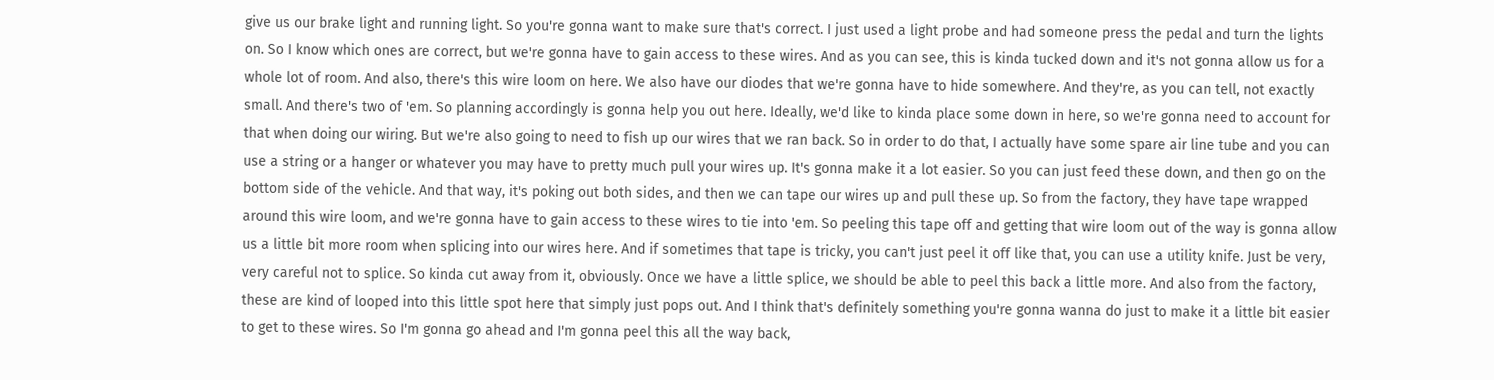give us our brake light and running light. So you're gonna want to make sure that's correct. I just used a light probe and had someone press the pedal and turn the lights on. So I know which ones are correct, but we're gonna have to gain access to these wires. And as you can see, this is kinda tucked down and it's not gonna allow us for a whole lot of room. And also, there's this wire loom on here. We also have our diodes that we're gonna have to hide somewhere. And they're, as you can tell, not exactly small. And there's two of 'em. So planning accordingly is gonna help you out here. Ideally, we'd like to kinda place some down in here, so we're gonna need to account for that when doing our wiring. But we're also going to need to fish up our wires that we ran back. So in order to do that, I actually have some spare air line tube and you can use a string or a hanger or whatever you may have to pretty much pull your wires up. It's gonna make it a lot easier. So you can just feed these down, and then go on the bottom side of the vehicle. And that way, it's poking out both sides, and then we can tape our wires up and pull these up. So from the factory, they have tape wrapped around this wire loom, and we're gonna have to gain access to these wires to tie into 'em. So peeling this tape off and getting that wire loom out of the way is gonna allow us a little bit more room when splicing into our wires here. And if sometimes that tape is tricky, you can't just peel it off like that, you can use a utility knife. Just be very, very careful not to splice. So kinda cut away from it, obviously. Once we have a little splice, we should be able to peel this back a little more. And also from the factory, these are kind of looped into this little spot here that simply just pops out. And I think that's definitely something you're gonna wanna do just to make it a little bit easier to get to these wires. So I'm gonna go ahead and I'm gonna peel this all the way back,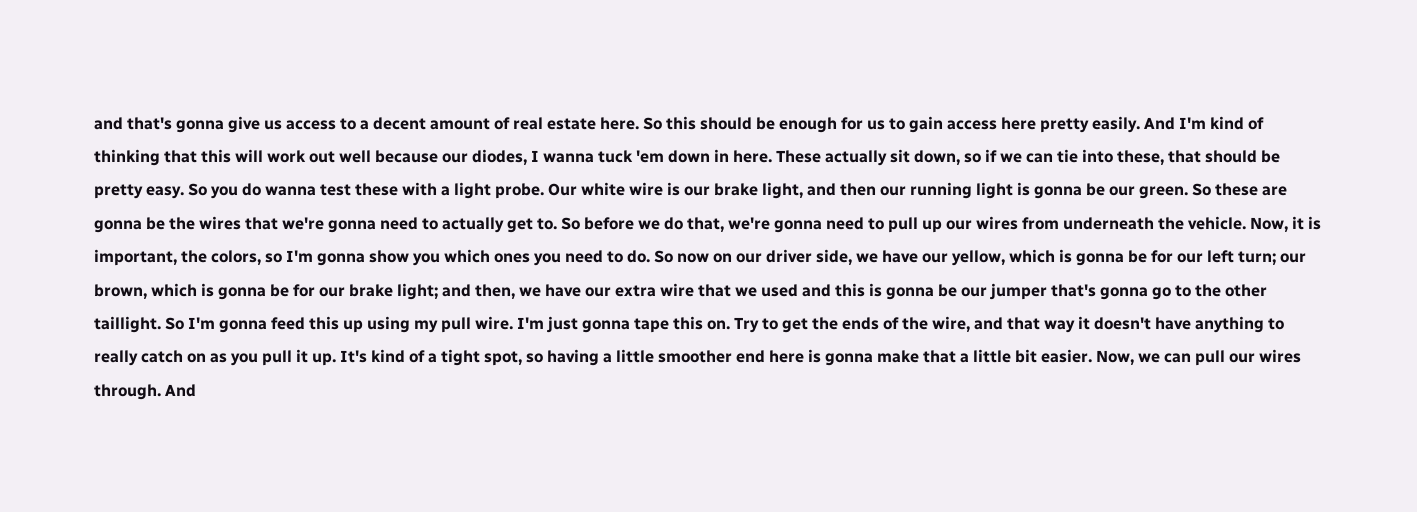and that's gonna give us access to a decent amount of real estate here. So this should be enough for us to gain access here pretty easily. And I'm kind of thinking that this will work out well because our diodes, I wanna tuck 'em down in here. These actually sit down, so if we can tie into these, that should be pretty easy. So you do wanna test these with a light probe. Our white wire is our brake light, and then our running light is gonna be our green. So these are gonna be the wires that we're gonna need to actually get to. So before we do that, we're gonna need to pull up our wires from underneath the vehicle. Now, it is important, the colors, so I'm gonna show you which ones you need to do. So now on our driver side, we have our yellow, which is gonna be for our left turn; our brown, which is gonna be for our brake light; and then, we have our extra wire that we used and this is gonna be our jumper that's gonna go to the other taillight. So I'm gonna feed this up using my pull wire. I'm just gonna tape this on. Try to get the ends of the wire, and that way it doesn't have anything to really catch on as you pull it up. It's kind of a tight spot, so having a little smoother end here is gonna make that a little bit easier. Now, we can pull our wires through. And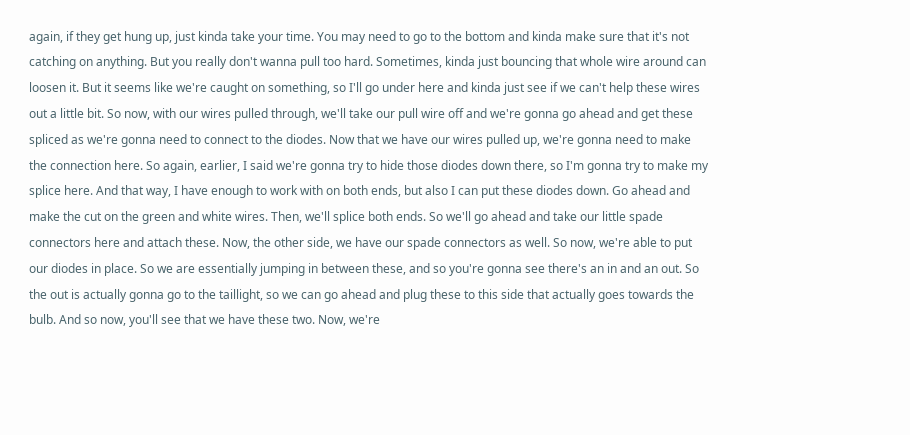again, if they get hung up, just kinda take your time. You may need to go to the bottom and kinda make sure that it's not catching on anything. But you really don't wanna pull too hard. Sometimes, kinda just bouncing that whole wire around can loosen it. But it seems like we're caught on something, so I'll go under here and kinda just see if we can't help these wires out a little bit. So now, with our wires pulled through, we'll take our pull wire off and we're gonna go ahead and get these spliced as we're gonna need to connect to the diodes. Now that we have our wires pulled up, we're gonna need to make the connection here. So again, earlier, I said we're gonna try to hide those diodes down there, so I'm gonna try to make my splice here. And that way, I have enough to work with on both ends, but also I can put these diodes down. Go ahead and make the cut on the green and white wires. Then, we'll splice both ends. So we'll go ahead and take our little spade connectors here and attach these. Now, the other side, we have our spade connectors as well. So now, we're able to put our diodes in place. So we are essentially jumping in between these, and so you're gonna see there's an in and an out. So the out is actually gonna go to the taillight, so we can go ahead and plug these to this side that actually goes towards the bulb. And so now, you'll see that we have these two. Now, we're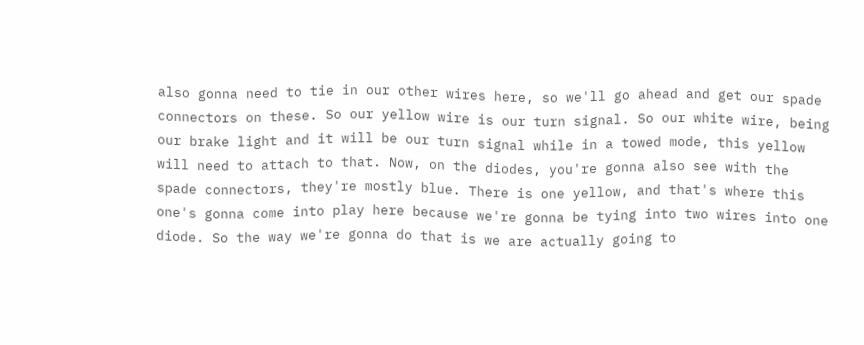also gonna need to tie in our other wires here, so we'll go ahead and get our spade connectors on these. So our yellow wire is our turn signal. So our white wire, being our brake light and it will be our turn signal while in a towed mode, this yellow will need to attach to that. Now, on the diodes, you're gonna also see with the spade connectors, they're mostly blue. There is one yellow, and that's where this one's gonna come into play here because we're gonna be tying into two wires into one diode. So the way we're gonna do that is we are actually going to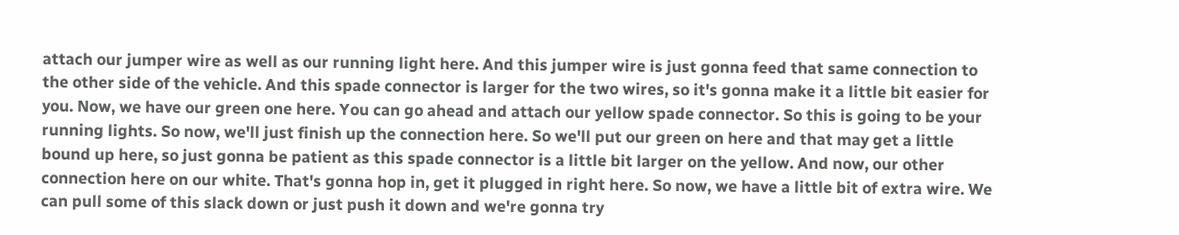attach our jumper wire as well as our running light here. And this jumper wire is just gonna feed that same connection to the other side of the vehicle. And this spade connector is larger for the two wires, so it's gonna make it a little bit easier for you. Now, we have our green one here. You can go ahead and attach our yellow spade connector. So this is going to be your running lights. So now, we'll just finish up the connection here. So we'll put our green on here and that may get a little bound up here, so just gonna be patient as this spade connector is a little bit larger on the yellow. And now, our other connection here on our white. That's gonna hop in, get it plugged in right here. So now, we have a little bit of extra wire. We can pull some of this slack down or just push it down and we're gonna try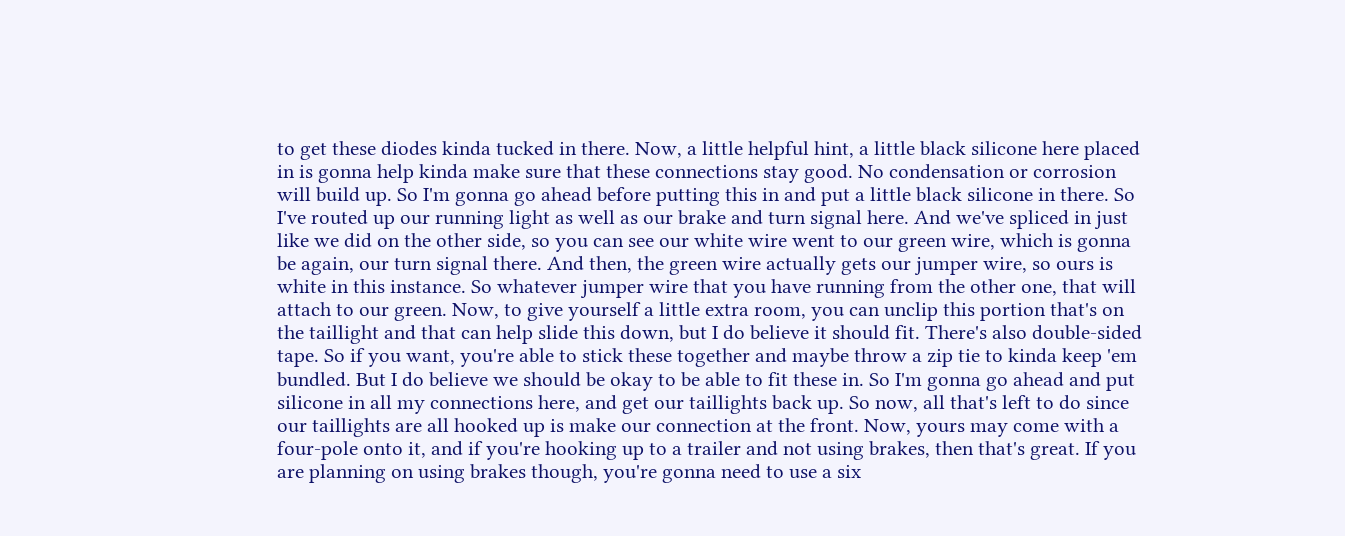to get these diodes kinda tucked in there. Now, a little helpful hint, a little black silicone here placed in is gonna help kinda make sure that these connections stay good. No condensation or corrosion will build up. So I'm gonna go ahead before putting this in and put a little black silicone in there. So I've routed up our running light as well as our brake and turn signal here. And we've spliced in just like we did on the other side, so you can see our white wire went to our green wire, which is gonna be again, our turn signal there. And then, the green wire actually gets our jumper wire, so ours is white in this instance. So whatever jumper wire that you have running from the other one, that will attach to our green. Now, to give yourself a little extra room, you can unclip this portion that's on the taillight and that can help slide this down, but I do believe it should fit. There's also double-sided tape. So if you want, you're able to stick these together and maybe throw a zip tie to kinda keep 'em bundled. But I do believe we should be okay to be able to fit these in. So I'm gonna go ahead and put silicone in all my connections here, and get our taillights back up. So now, all that's left to do since our taillights are all hooked up is make our connection at the front. Now, yours may come with a four-pole onto it, and if you're hooking up to a trailer and not using brakes, then that's great. If you are planning on using brakes though, you're gonna need to use a six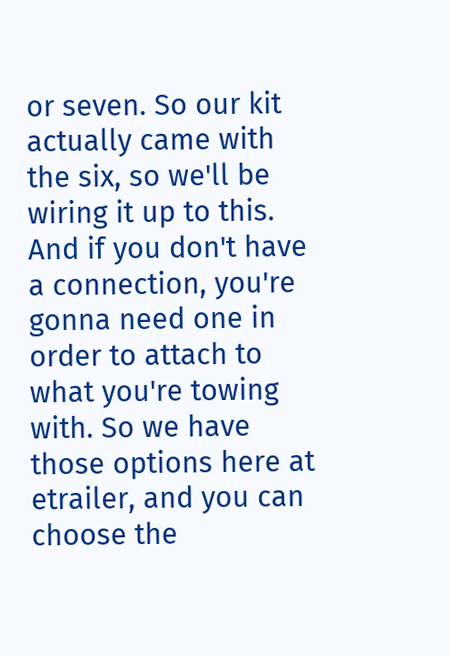or seven. So our kit actually came with the six, so we'll be wiring it up to this. And if you don't have a connection, you're gonna need one in order to attach to what you're towing with. So we have those options here at etrailer, and you can choose the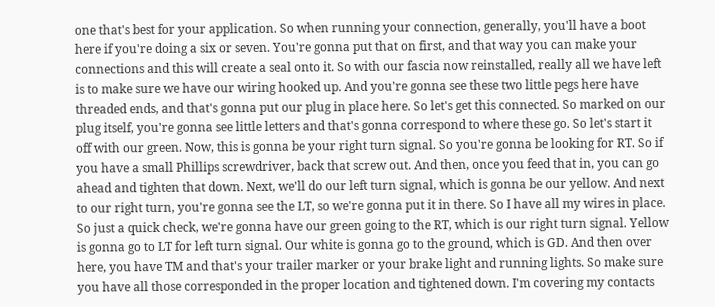one that's best for your application. So when running your connection, generally, you'll have a boot here if you're doing a six or seven. You're gonna put that on first, and that way you can make your connections and this will create a seal onto it. So with our fascia now reinstalled, really all we have left is to make sure we have our wiring hooked up. And you're gonna see these two little pegs here have threaded ends, and that's gonna put our plug in place here. So let's get this connected. So marked on our plug itself, you're gonna see little letters and that's gonna correspond to where these go. So let's start it off with our green. Now, this is gonna be your right turn signal. So you're gonna be looking for RT. So if you have a small Phillips screwdriver, back that screw out. And then, once you feed that in, you can go ahead and tighten that down. Next, we'll do our left turn signal, which is gonna be our yellow. And next to our right turn, you're gonna see the LT, so we're gonna put it in there. So I have all my wires in place. So just a quick check, we're gonna have our green going to the RT, which is our right turn signal. Yellow is gonna go to LT for left turn signal. Our white is gonna go to the ground, which is GD. And then over here, you have TM and that's your trailer marker or your brake light and running lights. So make sure you have all those corresponded in the proper location and tightened down. I'm covering my contacts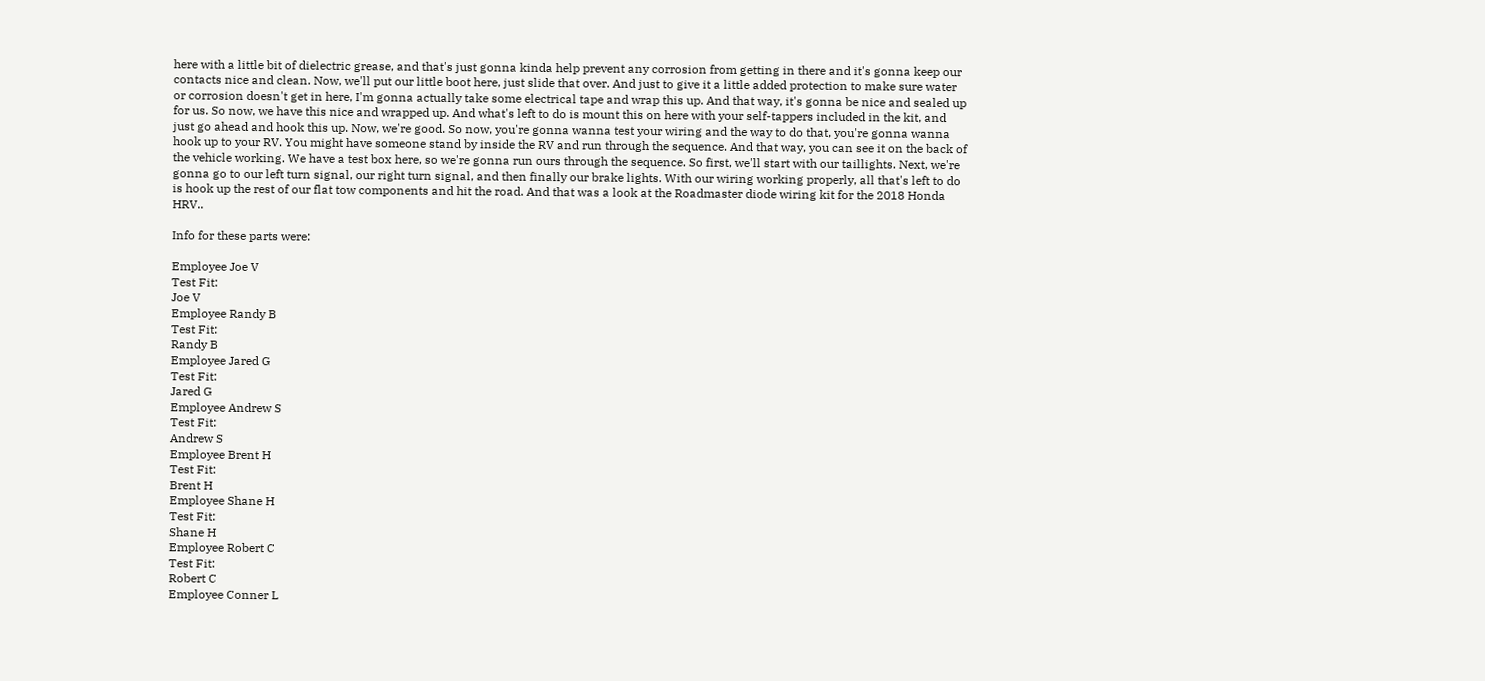here with a little bit of dielectric grease, and that's just gonna kinda help prevent any corrosion from getting in there and it's gonna keep our contacts nice and clean. Now, we'll put our little boot here, just slide that over. And just to give it a little added protection to make sure water or corrosion doesn't get in here, I'm gonna actually take some electrical tape and wrap this up. And that way, it's gonna be nice and sealed up for us. So now, we have this nice and wrapped up. And what's left to do is mount this on here with your self-tappers included in the kit, and just go ahead and hook this up. Now, we're good. So now, you're gonna wanna test your wiring and the way to do that, you're gonna wanna hook up to your RV. You might have someone stand by inside the RV and run through the sequence. And that way, you can see it on the back of the vehicle working. We have a test box here, so we're gonna run ours through the sequence. So first, we'll start with our taillights. Next, we're gonna go to our left turn signal, our right turn signal, and then finally our brake lights. With our wiring working properly, all that's left to do is hook up the rest of our flat tow components and hit the road. And that was a look at the Roadmaster diode wiring kit for the 2018 Honda HRV..

Info for these parts were:

Employee Joe V
Test Fit:
Joe V
Employee Randy B
Test Fit:
Randy B
Employee Jared G
Test Fit:
Jared G
Employee Andrew S
Test Fit:
Andrew S
Employee Brent H
Test Fit:
Brent H
Employee Shane H
Test Fit:
Shane H
Employee Robert C
Test Fit:
Robert C
Employee Conner L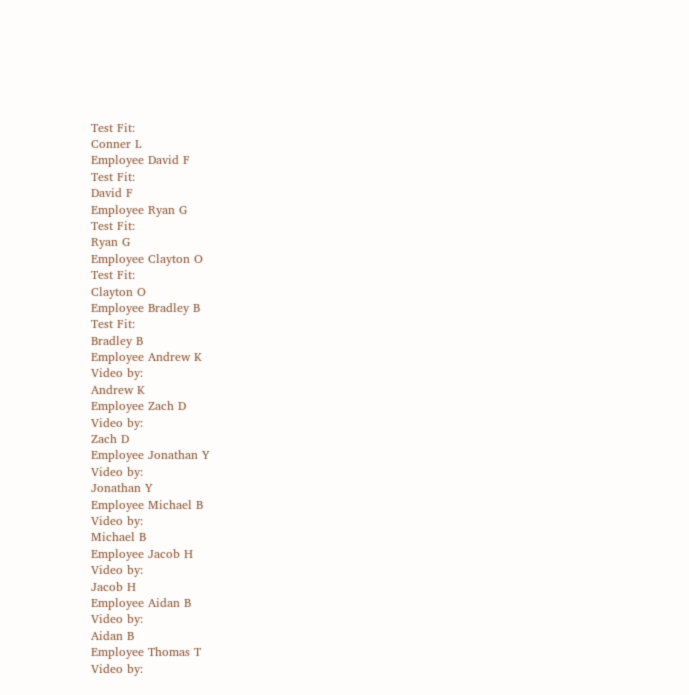Test Fit:
Conner L
Employee David F
Test Fit:
David F
Employee Ryan G
Test Fit:
Ryan G
Employee Clayton O
Test Fit:
Clayton O
Employee Bradley B
Test Fit:
Bradley B
Employee Andrew K
Video by:
Andrew K
Employee Zach D
Video by:
Zach D
Employee Jonathan Y
Video by:
Jonathan Y
Employee Michael B
Video by:
Michael B
Employee Jacob H
Video by:
Jacob H
Employee Aidan B
Video by:
Aidan B
Employee Thomas T
Video by: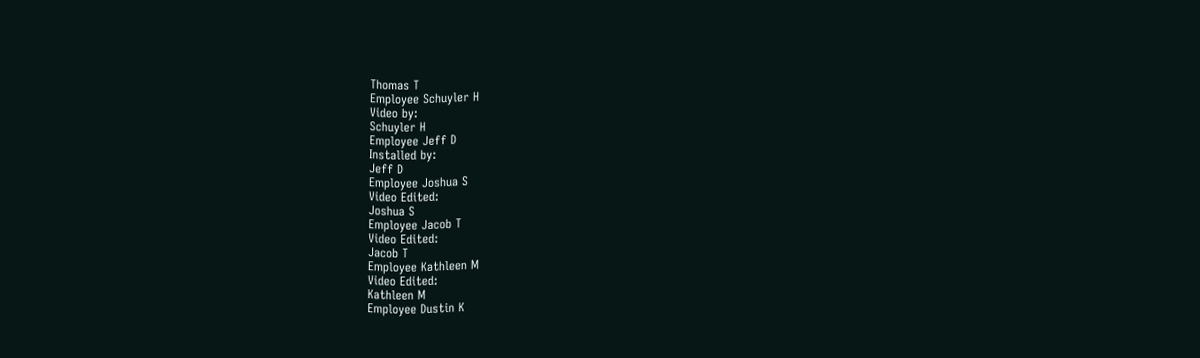Thomas T
Employee Schuyler H
Video by:
Schuyler H
Employee Jeff D
Installed by:
Jeff D
Employee Joshua S
Video Edited:
Joshua S
Employee Jacob T
Video Edited:
Jacob T
Employee Kathleen M
Video Edited:
Kathleen M
Employee Dustin K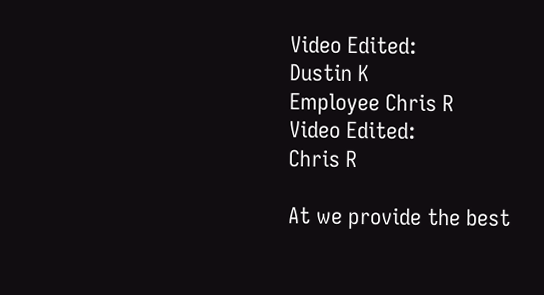Video Edited:
Dustin K
Employee Chris R
Video Edited:
Chris R

At we provide the best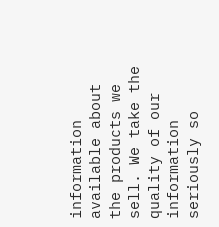information available about the products we sell. We take the quality of our information seriously so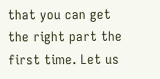that you can get the right part the first time. Let us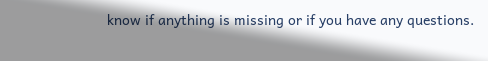know if anything is missing or if you have any questions.